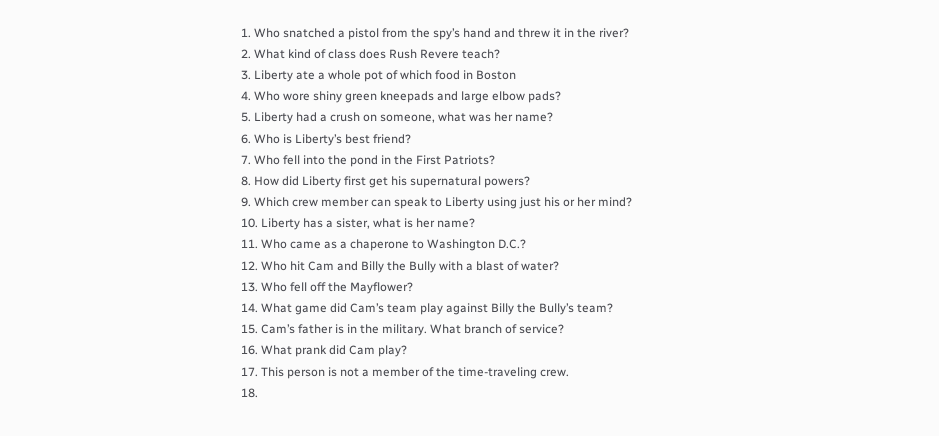1. Who snatched a pistol from the spy’s hand and threw it in the river?
2. What kind of class does Rush Revere teach?
3. Liberty ate a whole pot of which food in Boston
4. Who wore shiny green kneepads and large elbow pads?
5. Liberty had a crush on someone, what was her name?
6. Who is Liberty’s best friend?
7. Who fell into the pond in the First Patriots?
8. How did Liberty first get his supernatural powers?
9. Which crew member can speak to Liberty using just his or her mind?
10. Liberty has a sister, what is her name?
11. Who came as a chaperone to Washington D.C.?
12. Who hit Cam and Billy the Bully with a blast of water?
13. Who fell off the Mayflower?
14. What game did Cam’s team play against Billy the Bully’s team?
15. Cam’s father is in the military. What branch of service?
16. What prank did Cam play?
17. This person is not a member of the time-traveling crew.
18.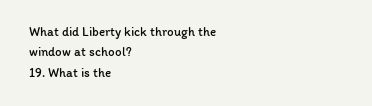What did Liberty kick through the window at school?
19. What is the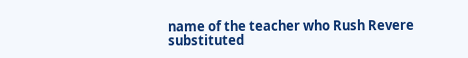name of the teacher who Rush Revere substituted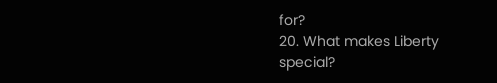for?
20. What makes Liberty special?